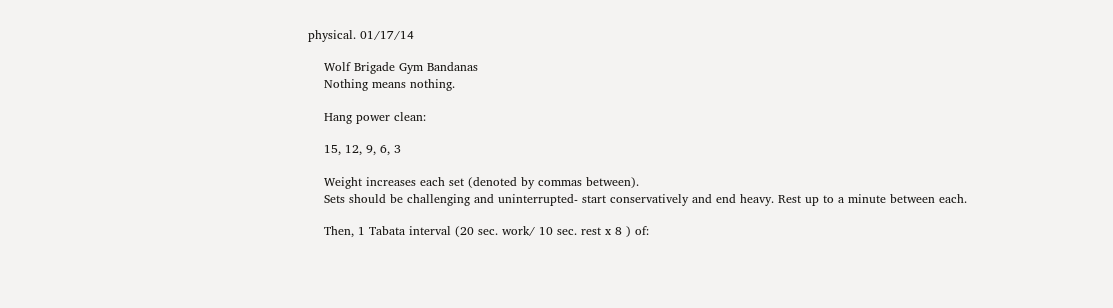physical. 01/17/14

    Wolf Brigade Gym Bandanas
    Nothing means nothing.

    Hang power clean:

    15, 12, 9, 6, 3

    Weight increases each set (denoted by commas between).
    Sets should be challenging and uninterrupted- start conservatively and end heavy. Rest up to a minute between each.

    Then, 1 Tabata interval (20 sec. work/ 10 sec. rest x 8 ) of: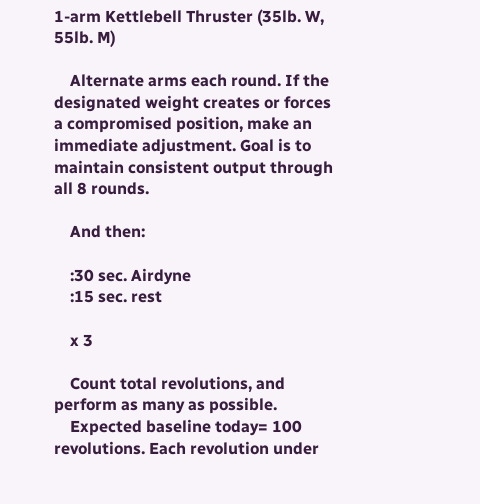1-arm Kettlebell Thruster (35lb. W, 55lb. M)

    Alternate arms each round. If the designated weight creates or forces a compromised position, make an immediate adjustment. Goal is to maintain consistent output through all 8 rounds.

    And then:

    :30 sec. Airdyne
    :15 sec. rest

    x 3

    Count total revolutions, and perform as many as possible.
    Expected baseline today= 100 revolutions. Each revolution under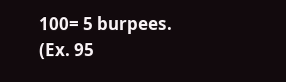100= 5 burpees. (Ex. 95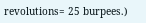revolutions= 25 burpees.)